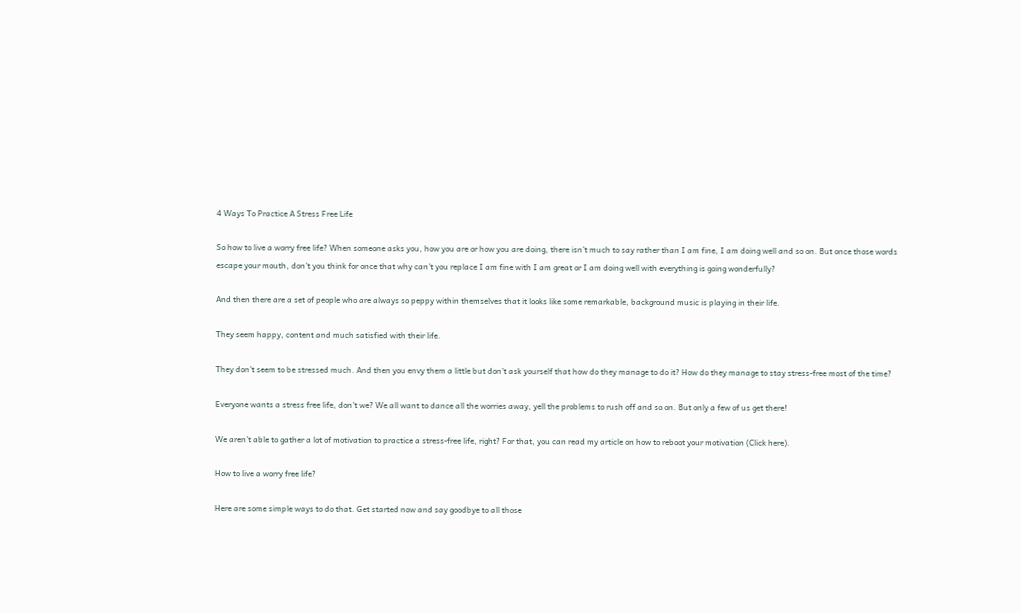4 Ways To Practice A Stress Free Life

So how to live a worry free life? When someone asks you, how you are or how you are doing, there isn’t much to say rather than I am fine, I am doing well and so on. But once those words escape your mouth, don’t you think for once that why can’t you replace I am fine with I am great or I am doing well with everything is going wonderfully?

And then there are a set of people who are always so peppy within themselves that it looks like some remarkable, background music is playing in their life.

They seem happy, content and much satisfied with their life.

They don’t seem to be stressed much. And then you envy them a little but don’t ask yourself that how do they manage to do it? How do they manage to stay stress-free most of the time?

Everyone wants a stress free life, don’t we? We all want to dance all the worries away, yell the problems to rush off and so on. But only a few of us get there!

We aren’t able to gather a lot of motivation to practice a stress-free life, right? For that, you can read my article on how to reboot your motivation (Click here).

How to live a worry free life?

Here are some simple ways to do that. Get started now and say goodbye to all those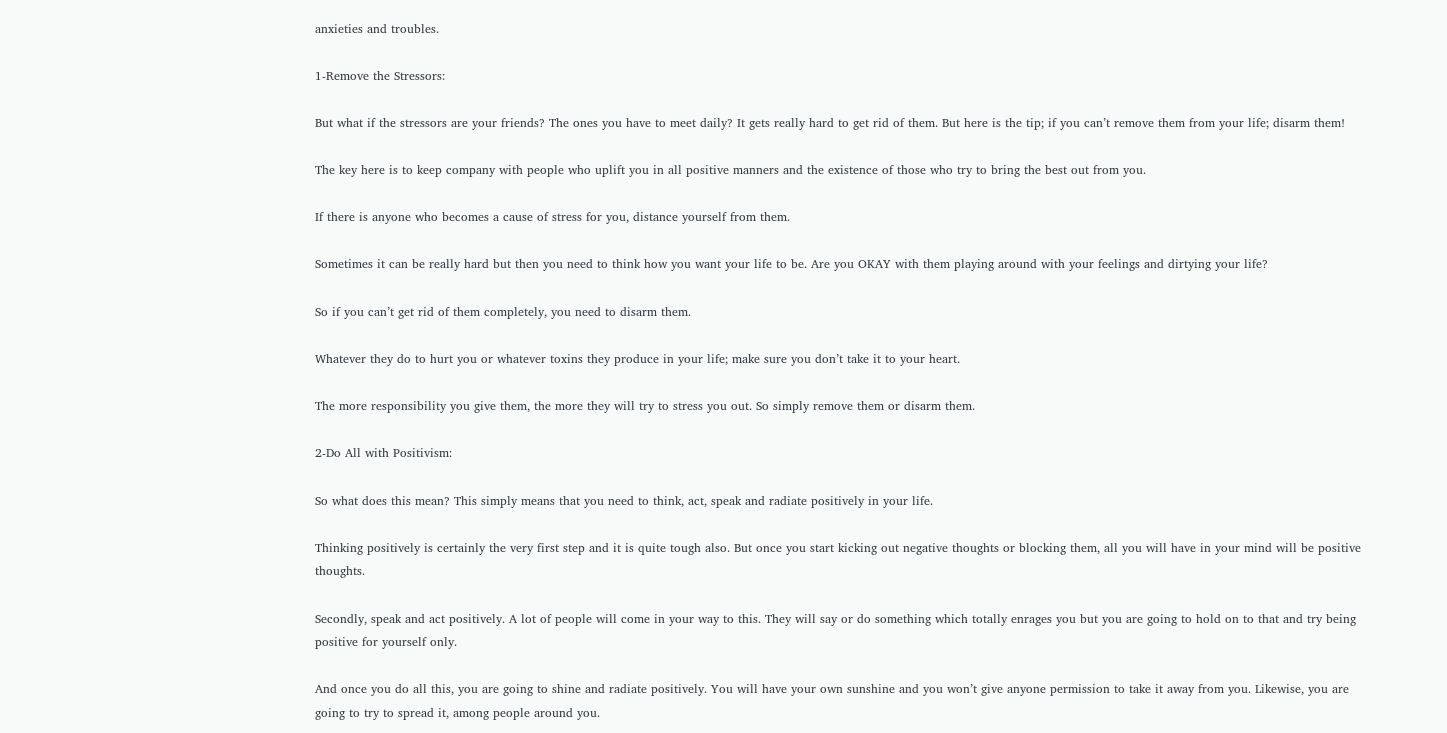anxieties and troubles.

1-Remove the Stressors:

But what if the stressors are your friends? The ones you have to meet daily? It gets really hard to get rid of them. But here is the tip; if you can’t remove them from your life; disarm them!

The key here is to keep company with people who uplift you in all positive manners and the existence of those who try to bring the best out from you.

If there is anyone who becomes a cause of stress for you, distance yourself from them.

Sometimes it can be really hard but then you need to think how you want your life to be. Are you OKAY with them playing around with your feelings and dirtying your life?

So if you can’t get rid of them completely, you need to disarm them.

Whatever they do to hurt you or whatever toxins they produce in your life; make sure you don’t take it to your heart.

The more responsibility you give them, the more they will try to stress you out. So simply remove them or disarm them.

2-Do All with Positivism:

So what does this mean? This simply means that you need to think, act, speak and radiate positively in your life.

Thinking positively is certainly the very first step and it is quite tough also. But once you start kicking out negative thoughts or blocking them, all you will have in your mind will be positive thoughts.

Secondly, speak and act positively. A lot of people will come in your way to this. They will say or do something which totally enrages you but you are going to hold on to that and try being positive for yourself only.

And once you do all this, you are going to shine and radiate positively. You will have your own sunshine and you won’t give anyone permission to take it away from you. Likewise, you are going to try to spread it, among people around you.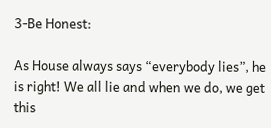3-Be Honest:

As House always says “everybody lies”, he is right! We all lie and when we do, we get this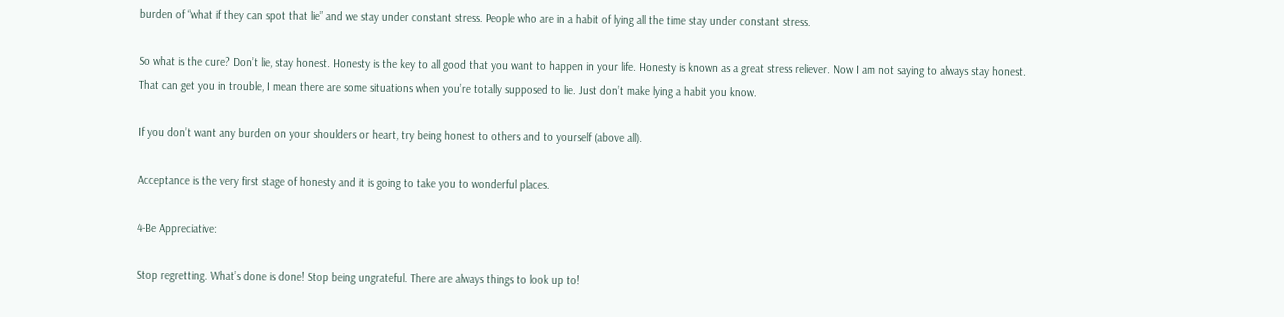burden of “what if they can spot that lie” and we stay under constant stress. People who are in a habit of lying all the time stay under constant stress.

So what is the cure? Don’t lie, stay honest. Honesty is the key to all good that you want to happen in your life. Honesty is known as a great stress reliever. Now I am not saying to always stay honest. That can get you in trouble, I mean there are some situations when you’re totally supposed to lie. Just don’t make lying a habit you know.

If you don’t want any burden on your shoulders or heart, try being honest to others and to yourself (above all).

Acceptance is the very first stage of honesty and it is going to take you to wonderful places.

4-Be Appreciative:

Stop regretting. What’s done is done! Stop being ungrateful. There are always things to look up to!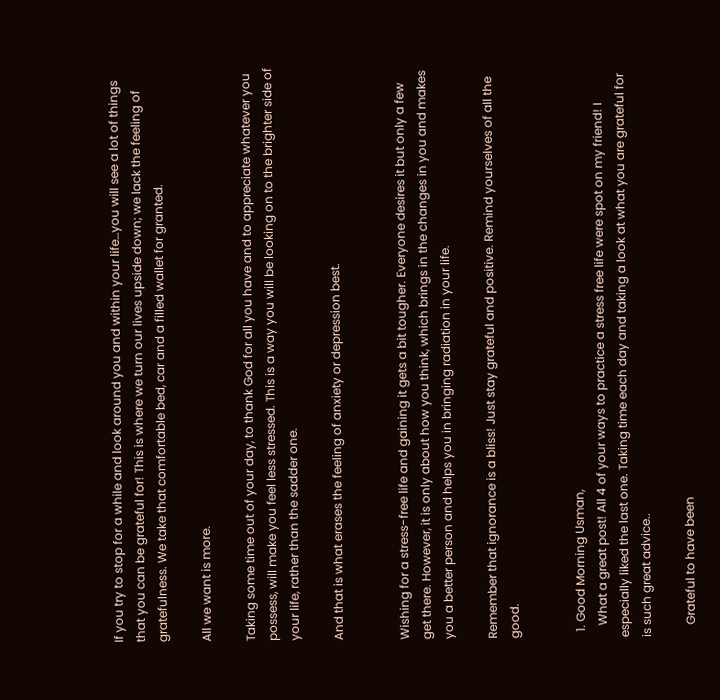If you try to stop for a while and look around you and within your life…you will see a lot of things that you can be grateful for! This is where we turn our lives upside down; we lack the feeling of gratefulness. We take that comfortable bed, car and a filled wallet for granted.

All we want is more.

Taking some time out of your day, to thank God for all you have and to appreciate whatever you possess, will make you feel less stressed. This is a way you will be looking on to the brighter side of your life, rather than the sadder one.

And that is what erases the feeling of anxiety or depression best.


Wishing for a stress-free life and gaining it gets a bit tougher. Everyone desires it but only a few get there. However, it is only about how you think, which brings in the changes in you and makes you a better person and helps you in bringing radiation in your life.

Remember that ignorance is a bliss! Just stay grateful and positive. Remind yourselves of all the good.


  1. Good Morning Usman,
    What a great post! All 4 of your ways to practice a stress free life were spot on my friend! I especially liked the last one. Taking time each day and taking a look at what you are grateful for is such great advice..

    Grateful to have been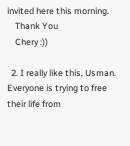invited here this morning.
    Thank You
    Chery :))

  2. I really like this, Usman. Everyone is trying to free their life from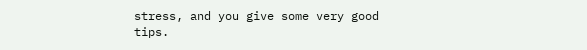stress, and you give some very good tips.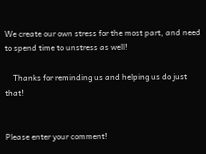We create our own stress for the most part, and need to spend time to unstress as well!

    Thanks for reminding us and helping us do just that!


Please enter your comment!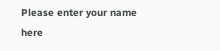Please enter your name here